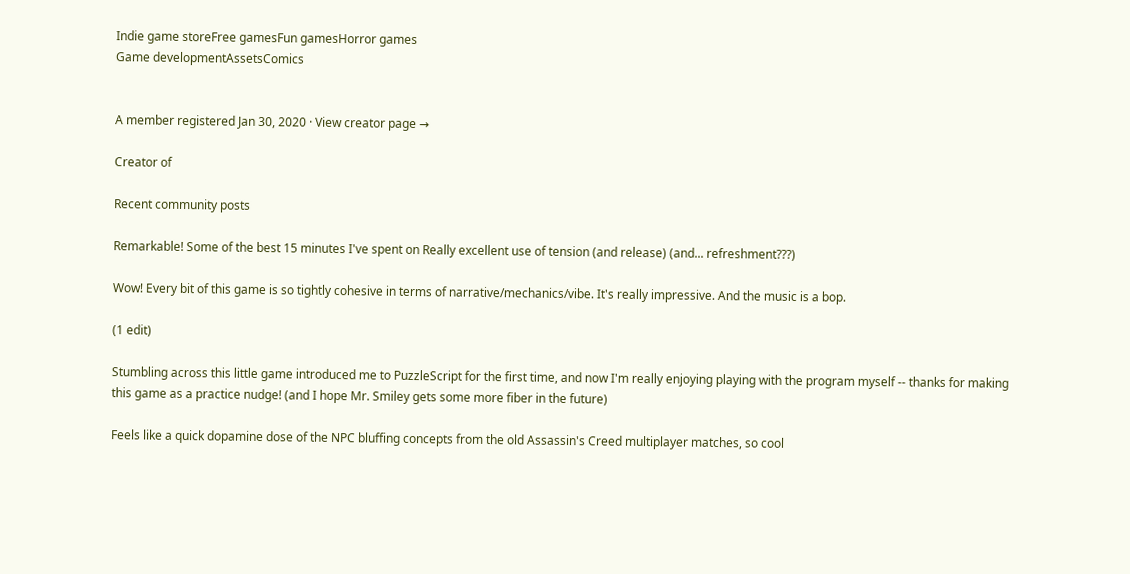Indie game storeFree gamesFun gamesHorror games
Game developmentAssetsComics


A member registered Jan 30, 2020 · View creator page →

Creator of

Recent community posts

Remarkable! Some of the best 15 minutes I've spent on Really excellent use of tension (and release) (and... refreshment???)

Wow! Every bit of this game is so tightly cohesive in terms of narrative/mechanics/vibe. It's really impressive. And the music is a bop.

(1 edit)

Stumbling across this little game introduced me to PuzzleScript for the first time, and now I'm really enjoying playing with the program myself -- thanks for making this game as a practice nudge! (and I hope Mr. Smiley gets some more fiber in the future)

Feels like a quick dopamine dose of the NPC bluffing concepts from the old Assassin's Creed multiplayer matches, so cool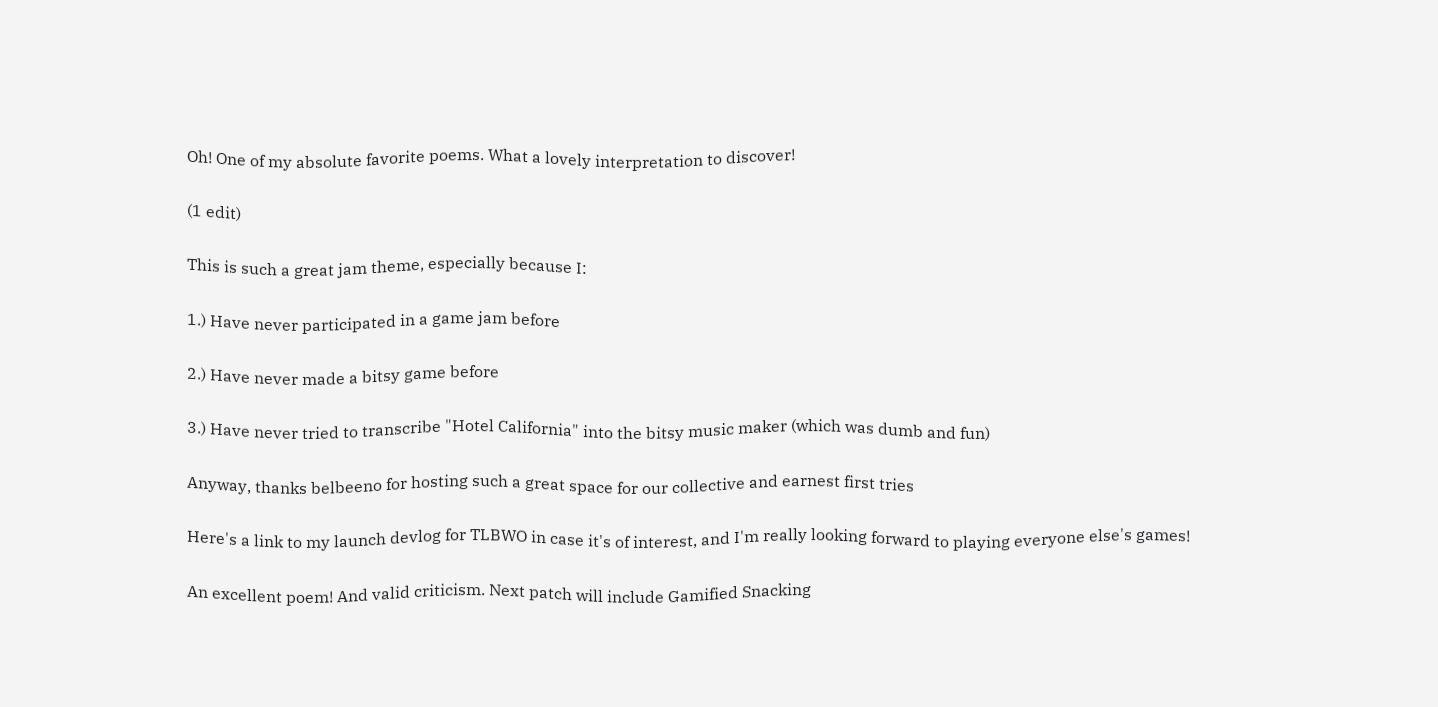Oh! One of my absolute favorite poems. What a lovely interpretation to discover!

(1 edit)

This is such a great jam theme, especially because I:

1.) Have never participated in a game jam before

2.) Have never made a bitsy game before

3.) Have never tried to transcribe "Hotel California" into the bitsy music maker (which was dumb and fun)

Anyway, thanks belbeeno for hosting such a great space for our collective and earnest first tries

Here's a link to my launch devlog for TLBWO in case it's of interest, and I'm really looking forward to playing everyone else's games!

An excellent poem! And valid criticism. Next patch will include Gamified Snacking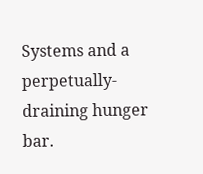Systems and a perpetually-draining hunger bar.